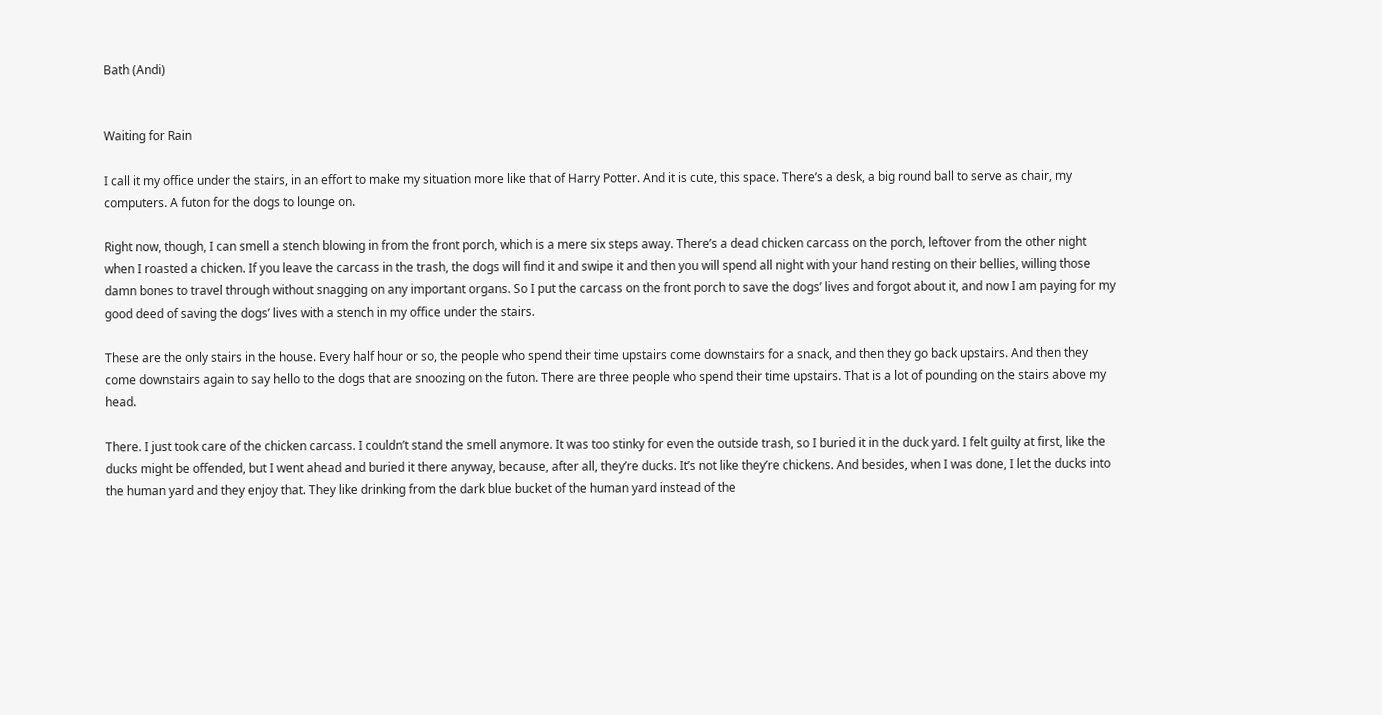Bath (Andi)


Waiting for Rain

I call it my office under the stairs, in an effort to make my situation more like that of Harry Potter. And it is cute, this space. There’s a desk, a big round ball to serve as chair, my computers. A futon for the dogs to lounge on.

Right now, though, I can smell a stench blowing in from the front porch, which is a mere six steps away. There’s a dead chicken carcass on the porch, leftover from the other night when I roasted a chicken. If you leave the carcass in the trash, the dogs will find it and swipe it and then you will spend all night with your hand resting on their bellies, willing those damn bones to travel through without snagging on any important organs. So I put the carcass on the front porch to save the dogs’ lives and forgot about it, and now I am paying for my good deed of saving the dogs’ lives with a stench in my office under the stairs.

These are the only stairs in the house. Every half hour or so, the people who spend their time upstairs come downstairs for a snack, and then they go back upstairs. And then they come downstairs again to say hello to the dogs that are snoozing on the futon. There are three people who spend their time upstairs. That is a lot of pounding on the stairs above my head.

There. I just took care of the chicken carcass. I couldn’t stand the smell anymore. It was too stinky for even the outside trash, so I buried it in the duck yard. I felt guilty at first, like the ducks might be offended, but I went ahead and buried it there anyway, because, after all, they’re ducks. It’s not like they’re chickens. And besides, when I was done, I let the ducks into the human yard and they enjoy that. They like drinking from the dark blue bucket of the human yard instead of the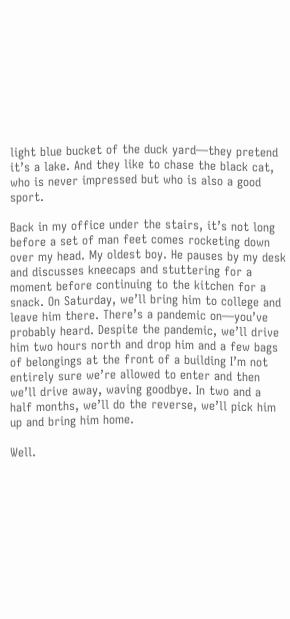light blue bucket of the duck yard—they pretend it’s a lake. And they like to chase the black cat, who is never impressed but who is also a good sport.

Back in my office under the stairs, it’s not long before a set of man feet comes rocketing down over my head. My oldest boy. He pauses by my desk and discusses kneecaps and stuttering for a moment before continuing to the kitchen for a snack. On Saturday, we’ll bring him to college and leave him there. There’s a pandemic on—you’ve probably heard. Despite the pandemic, we’ll drive him two hours north and drop him and a few bags of belongings at the front of a building I’m not entirely sure we’re allowed to enter and then we’ll drive away, waving goodbye. In two and a half months, we’ll do the reverse, we’ll pick him up and bring him home.

Well.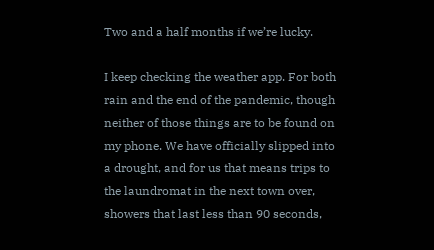Two and a half months if we’re lucky.

I keep checking the weather app. For both rain and the end of the pandemic, though neither of those things are to be found on my phone. We have officially slipped into a drought, and for us that means trips to the laundromat in the next town over, showers that last less than 90 seconds,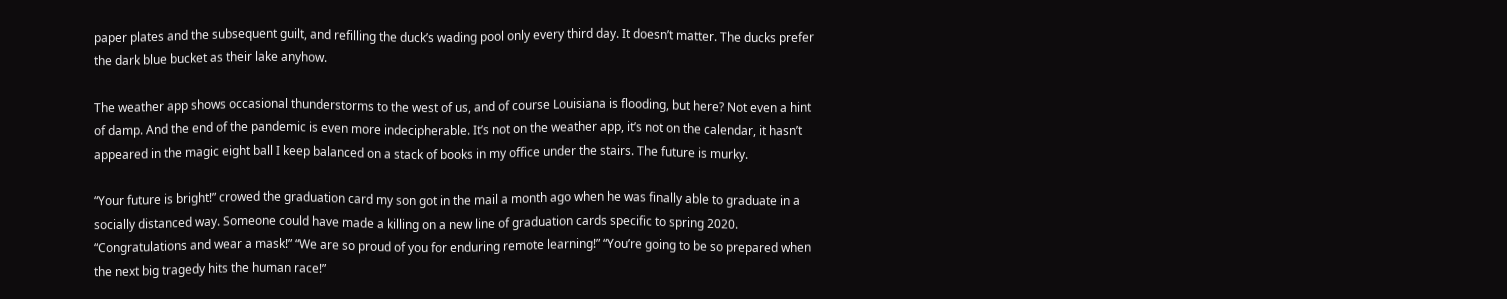paper plates and the subsequent guilt, and refilling the duck’s wading pool only every third day. It doesn’t matter. The ducks prefer the dark blue bucket as their lake anyhow.

The weather app shows occasional thunderstorms to the west of us, and of course Louisiana is flooding, but here? Not even a hint of damp. And the end of the pandemic is even more indecipherable. It’s not on the weather app, it’s not on the calendar, it hasn’t appeared in the magic eight ball I keep balanced on a stack of books in my office under the stairs. The future is murky.

“Your future is bright!” crowed the graduation card my son got in the mail a month ago when he was finally able to graduate in a socially distanced way. Someone could have made a killing on a new line of graduation cards specific to spring 2020. “Congratulations and wear a mask!” “We are so proud of you for enduring remote learning!” “You’re going to be so prepared when the next big tragedy hits the human race!”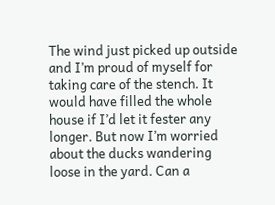The wind just picked up outside and I’m proud of myself for taking care of the stench. It would have filled the whole house if I’d let it fester any longer. But now I’m worried about the ducks wandering loose in the yard. Can a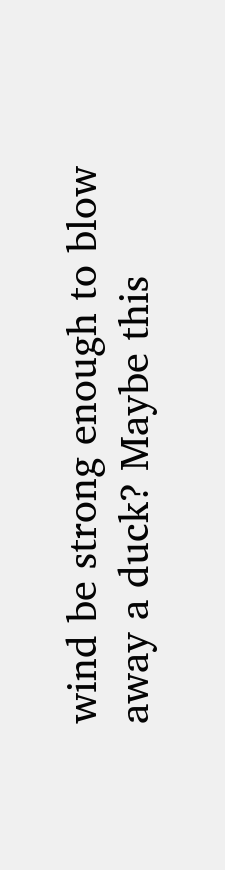wind be strong enough to blow away a duck? Maybe this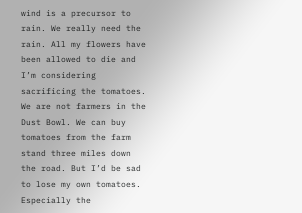wind is a precursor to rain. We really need the rain. All my flowers have been allowed to die and I’m considering sacrificing the tomatoes. We are not farmers in the Dust Bowl. We can buy tomatoes from the farm stand three miles down the road. But I’d be sad to lose my own tomatoes. Especially the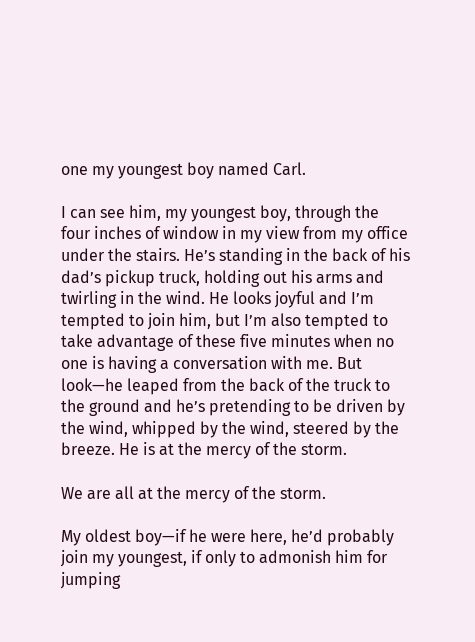one my youngest boy named Carl.

I can see him, my youngest boy, through the four inches of window in my view from my office under the stairs. He’s standing in the back of his dad’s pickup truck, holding out his arms and twirling in the wind. He looks joyful and I’m tempted to join him, but I’m also tempted to take advantage of these five minutes when no one is having a conversation with me. But look—he leaped from the back of the truck to the ground and he’s pretending to be driven by the wind, whipped by the wind, steered by the breeze. He is at the mercy of the storm.

We are all at the mercy of the storm.

My oldest boy—if he were here, he’d probably join my youngest, if only to admonish him for jumping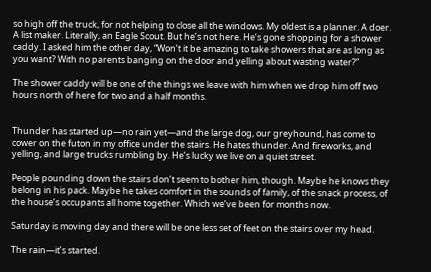so high off the truck, for not helping to close all the windows. My oldest is a planner. A doer. A list maker. Literally, an Eagle Scout. But he’s not here. He’s gone shopping for a shower caddy. I asked him the other day, “Won’t it be amazing to take showers that are as long as you want? With no parents banging on the door and yelling about wasting water?”

The shower caddy will be one of the things we leave with him when we drop him off two hours north of here for two and a half months.


Thunder has started up—no rain yet—and the large dog, our greyhound, has come to cower on the futon in my office under the stairs. He hates thunder. And fireworks, and yelling, and large trucks rumbling by. He’s lucky we live on a quiet street.

People pounding down the stairs don’t seem to bother him, though. Maybe he knows they belong in his pack. Maybe he takes comfort in the sounds of family, of the snack process, of the house’s occupants all home together. Which we’ve been for months now.

Saturday is moving day and there will be one less set of feet on the stairs over my head.

The rain—it’s started.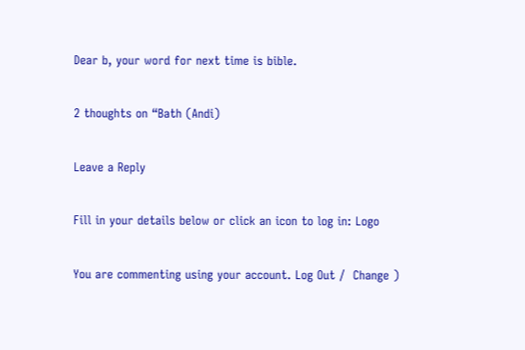Dear b, your word for next time is bible.

2 thoughts on “Bath (Andi)

Leave a Reply

Fill in your details below or click an icon to log in: Logo

You are commenting using your account. Log Out /  Change )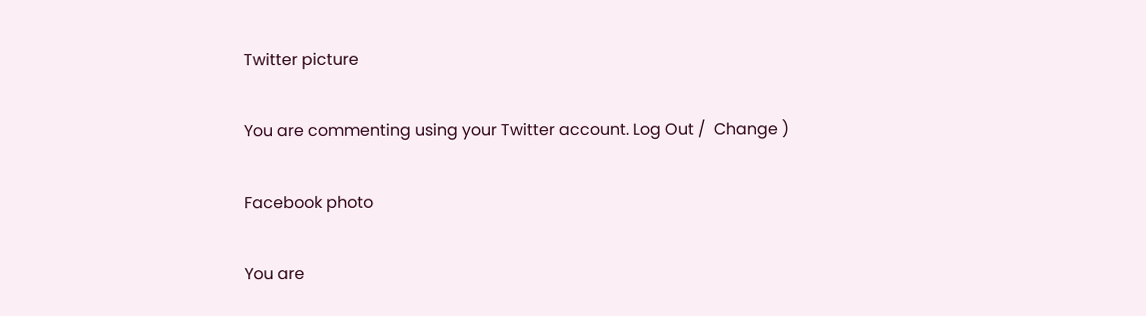Twitter picture

You are commenting using your Twitter account. Log Out /  Change )

Facebook photo

You are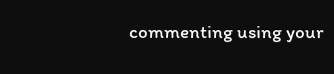commenting using your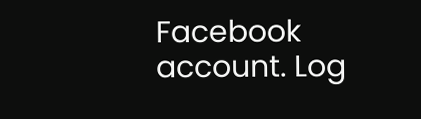Facebook account. Log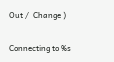Out /  Change )

Connecting to %s